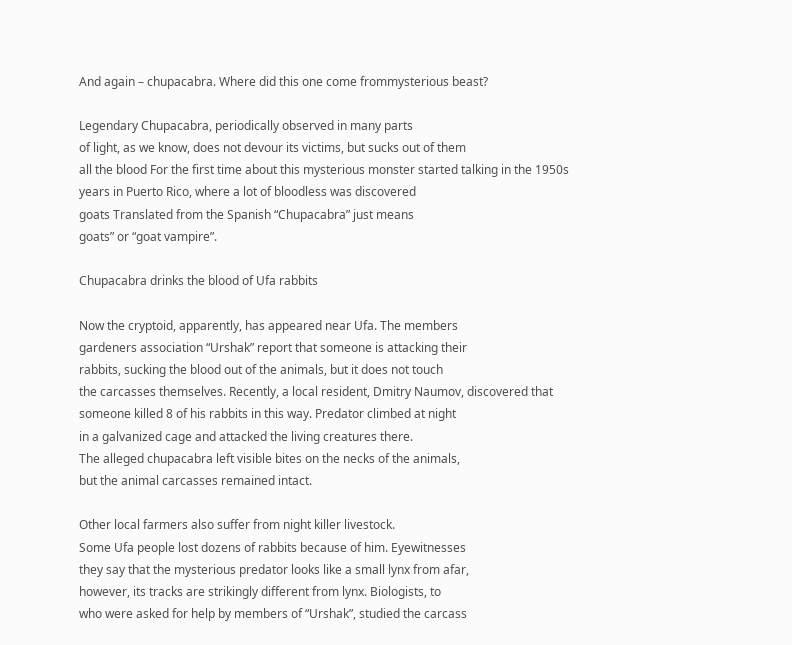And again – chupacabra. Where did this one come frommysterious beast?

Legendary Chupacabra, periodically observed in many parts
of light, as we know, does not devour its victims, but sucks out of them
all the blood For the first time about this mysterious monster started talking in the 1950s
years in Puerto Rico, where a lot of bloodless was discovered
goats Translated from the Spanish “Chupacabra” just means
goats” or “goat vampire”.

Chupacabra drinks the blood of Ufa rabbits

Now the cryptoid, apparently, has appeared near Ufa. The members
gardeners association “Urshak” report that someone is attacking their
rabbits, sucking the blood out of the animals, but it does not touch
the carcasses themselves. Recently, a local resident, Dmitry Naumov, discovered that
someone killed 8 of his rabbits in this way. Predator climbed at night
in a galvanized cage and attacked the living creatures there.
The alleged chupacabra left visible bites on the necks of the animals,
but the animal carcasses remained intact.

Other local farmers also suffer from night killer livestock.
Some Ufa people lost dozens of rabbits because of him. Eyewitnesses
they say that the mysterious predator looks like a small lynx from afar,
however, its tracks are strikingly different from lynx. Biologists, to
who were asked for help by members of “Urshak”, studied the carcass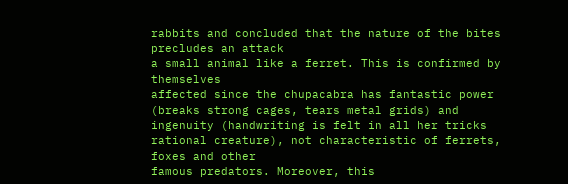rabbits and concluded that the nature of the bites precludes an attack
a small animal like a ferret. This is confirmed by themselves
affected since the chupacabra has fantastic power
(breaks strong cages, tears metal grids) and
ingenuity (handwriting is felt in all her tricks
rational creature), not characteristic of ferrets, foxes and other
famous predators. Moreover, this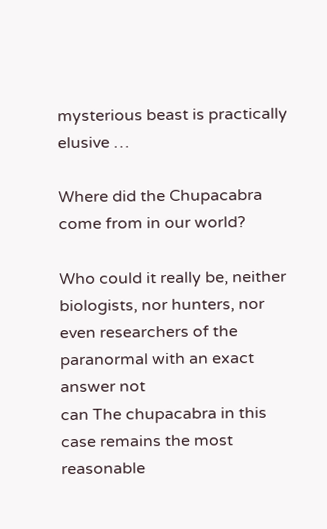mysterious beast is practically
elusive …

Where did the Chupacabra come from in our world?

Who could it really be, neither biologists, nor hunters, nor
even researchers of the paranormal with an exact answer not
can The chupacabra in this case remains the most reasonable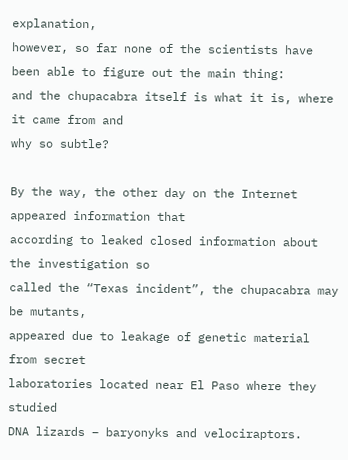explanation,
however, so far none of the scientists have been able to figure out the main thing:
and the chupacabra itself is what it is, where it came from and
why so subtle?

By the way, the other day on the Internet appeared information that
according to leaked closed information about the investigation so
called the “Texas incident”, the chupacabra may be mutants,
appeared due to leakage of genetic material from secret
laboratories located near El Paso where they studied
DNA lizards – baryonyks and velociraptors.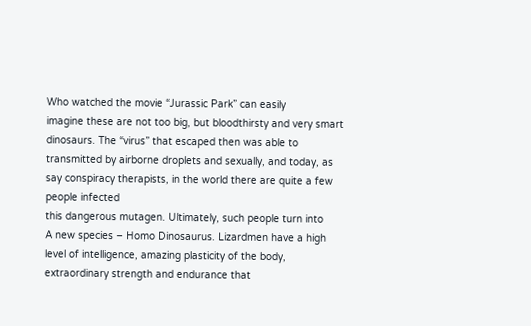Who watched the movie “Jurassic Park” can easily
imagine these are not too big, but bloodthirsty and very smart
dinosaurs. The “virus” that escaped then was able to
transmitted by airborne droplets and sexually, and today, as
say conspiracy therapists, in the world there are quite a few people infected
this dangerous mutagen. Ultimately, such people turn into
A new species – Homo Dinosaurus. Lizardmen have a high
level of intelligence, amazing plasticity of the body,
extraordinary strength and endurance that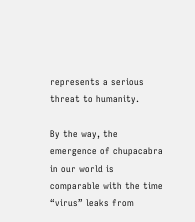represents a serious
threat to humanity.

By the way, the emergence of chupacabra in our world is comparable with the time
“virus” leaks from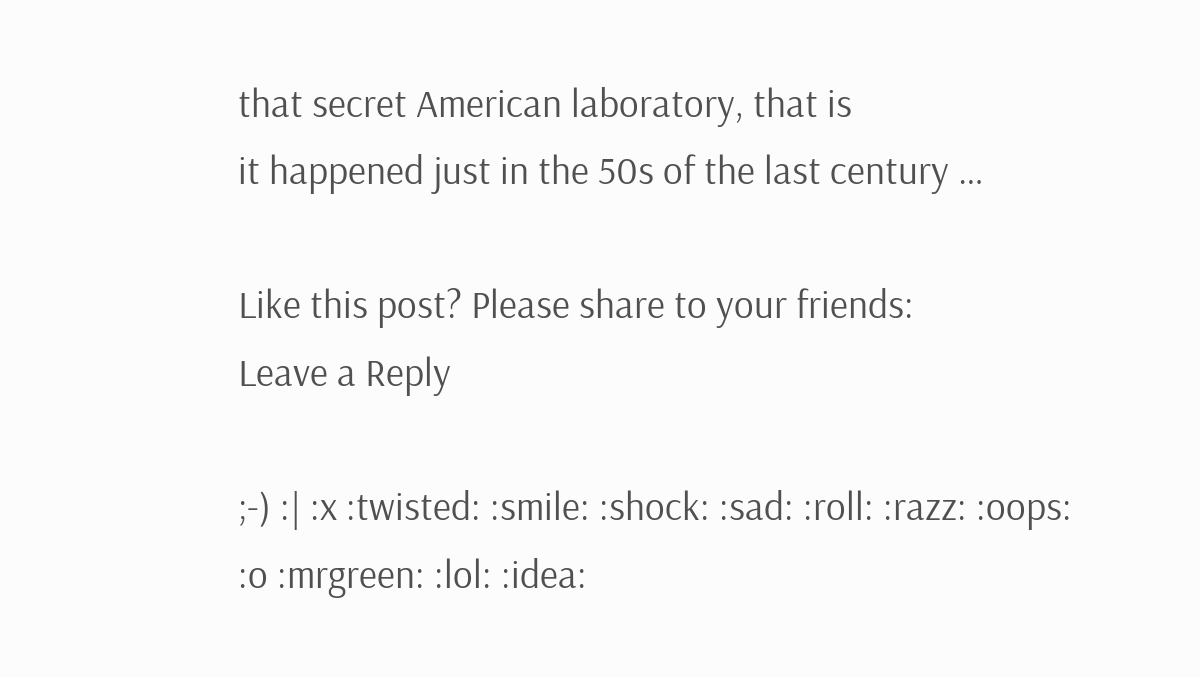that secret American laboratory, that is
it happened just in the 50s of the last century …

Like this post? Please share to your friends:
Leave a Reply

;-) :| :x :twisted: :smile: :shock: :sad: :roll: :razz: :oops: :o :mrgreen: :lol: :idea: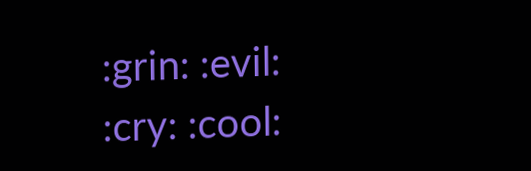:grin: :evil: :cry: :cool: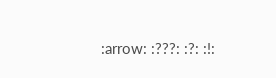:arrow: :???: :?: :!: